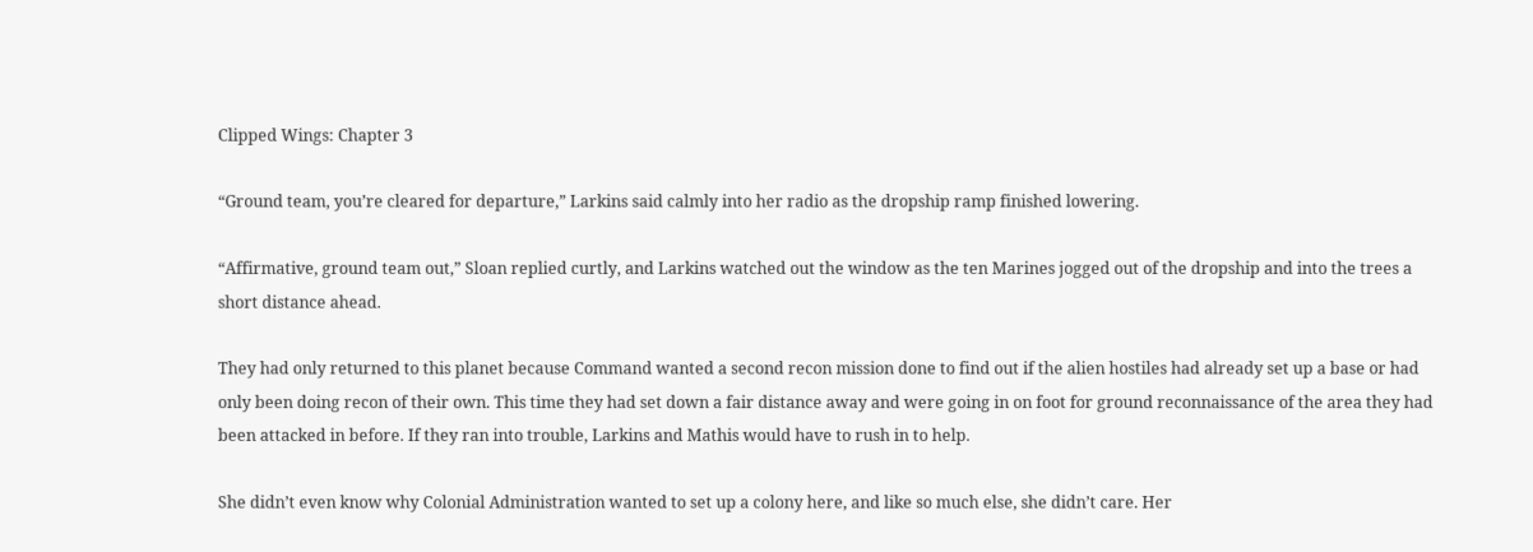Clipped Wings: Chapter 3

“Ground team, you’re cleared for departure,” Larkins said calmly into her radio as the dropship ramp finished lowering.

“Affirmative, ground team out,” Sloan replied curtly, and Larkins watched out the window as the ten Marines jogged out of the dropship and into the trees a short distance ahead.

They had only returned to this planet because Command wanted a second recon mission done to find out if the alien hostiles had already set up a base or had only been doing recon of their own. This time they had set down a fair distance away and were going in on foot for ground reconnaissance of the area they had been attacked in before. If they ran into trouble, Larkins and Mathis would have to rush in to help.

She didn’t even know why Colonial Administration wanted to set up a colony here, and like so much else, she didn’t care. Her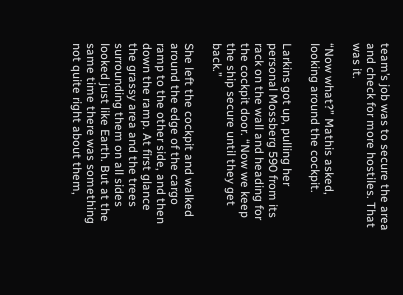team’s job was to secure the area and check for more hostiles. That was it.

“Now what?” Mathis asked, looking around the cockpit.

Larkins got up, pulling her personal Mossberg 590 from its rack on the wall and heading for the cockpit door. “Now we keep the ship secure until they get back.”

She left the cockpit and walked around the edge of the cargo ramp to the other side, and then down the ramp. At first glance the grassy area and the trees surrounding them on all sides looked just like Earth. But at the same time there was something not quite right about them,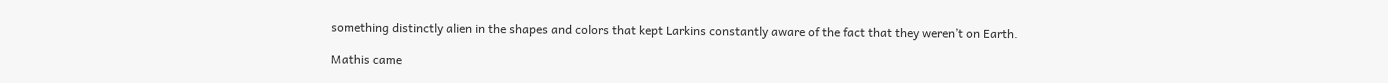something distinctly alien in the shapes and colors that kept Larkins constantly aware of the fact that they weren’t on Earth.

Mathis came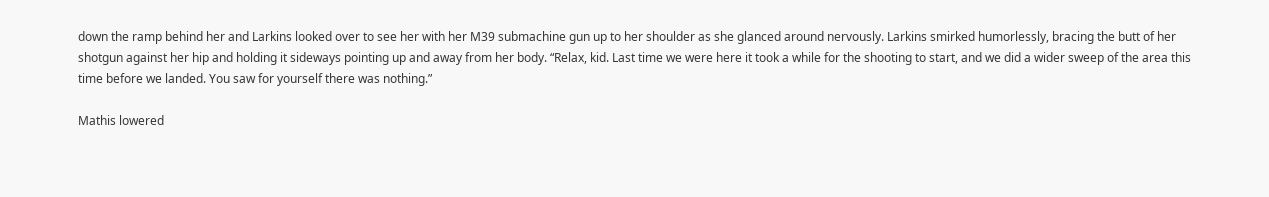down the ramp behind her and Larkins looked over to see her with her M39 submachine gun up to her shoulder as she glanced around nervously. Larkins smirked humorlessly, bracing the butt of her shotgun against her hip and holding it sideways pointing up and away from her body. “Relax, kid. Last time we were here it took a while for the shooting to start, and we did a wider sweep of the area this time before we landed. You saw for yourself there was nothing.”

Mathis lowered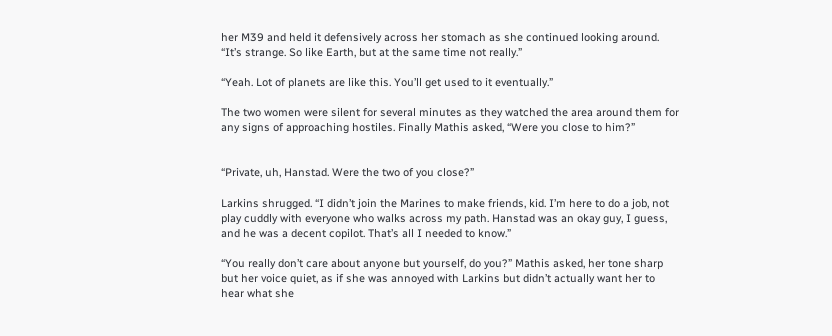her M39 and held it defensively across her stomach as she continued looking around. “It’s strange. So like Earth, but at the same time not really.”

“Yeah. Lot of planets are like this. You’ll get used to it eventually.”

The two women were silent for several minutes as they watched the area around them for any signs of approaching hostiles. Finally Mathis asked, “Were you close to him?”


“Private, uh, Hanstad. Were the two of you close?”

Larkins shrugged. “I didn’t join the Marines to make friends, kid. I’m here to do a job, not play cuddly with everyone who walks across my path. Hanstad was an okay guy, I guess, and he was a decent copilot. That’s all I needed to know.”

“You really don’t care about anyone but yourself, do you?” Mathis asked, her tone sharp but her voice quiet, as if she was annoyed with Larkins but didn’t actually want her to hear what she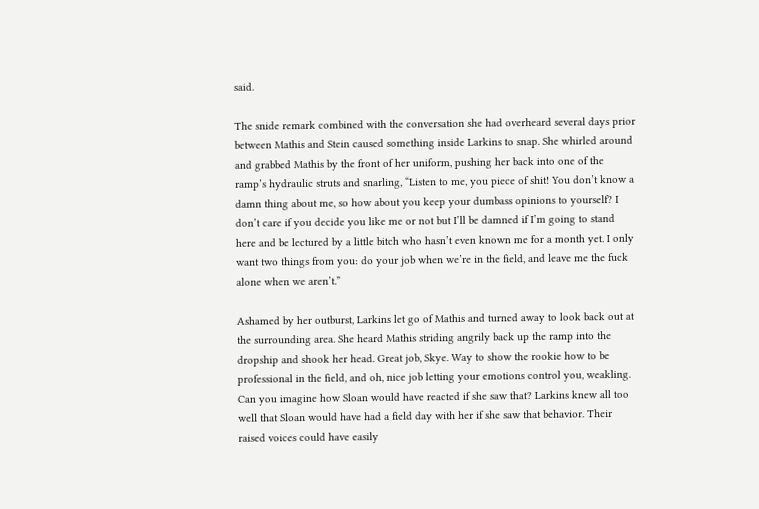said.

The snide remark combined with the conversation she had overheard several days prior between Mathis and Stein caused something inside Larkins to snap. She whirled around and grabbed Mathis by the front of her uniform, pushing her back into one of the ramp’s hydraulic struts and snarling, “Listen to me, you piece of shit! You don’t know a damn thing about me, so how about you keep your dumbass opinions to yourself? I don’t care if you decide you like me or not but I’ll be damned if I’m going to stand here and be lectured by a little bitch who hasn’t even known me for a month yet. I only want two things from you: do your job when we’re in the field, and leave me the fuck alone when we aren’t.”

Ashamed by her outburst, Larkins let go of Mathis and turned away to look back out at the surrounding area. She heard Mathis striding angrily back up the ramp into the dropship and shook her head. Great job, Skye. Way to show the rookie how to be professional in the field, and oh, nice job letting your emotions control you, weakling. Can you imagine how Sloan would have reacted if she saw that? Larkins knew all too well that Sloan would have had a field day with her if she saw that behavior. Their raised voices could have easily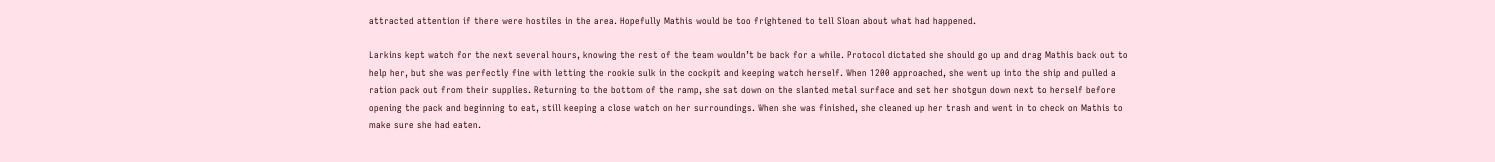attracted attention if there were hostiles in the area. Hopefully Mathis would be too frightened to tell Sloan about what had happened.

Larkins kept watch for the next several hours, knowing the rest of the team wouldn’t be back for a while. Protocol dictated she should go up and drag Mathis back out to help her, but she was perfectly fine with letting the rookie sulk in the cockpit and keeping watch herself. When 1200 approached, she went up into the ship and pulled a ration pack out from their supplies. Returning to the bottom of the ramp, she sat down on the slanted metal surface and set her shotgun down next to herself before opening the pack and beginning to eat, still keeping a close watch on her surroundings. When she was finished, she cleaned up her trash and went in to check on Mathis to make sure she had eaten.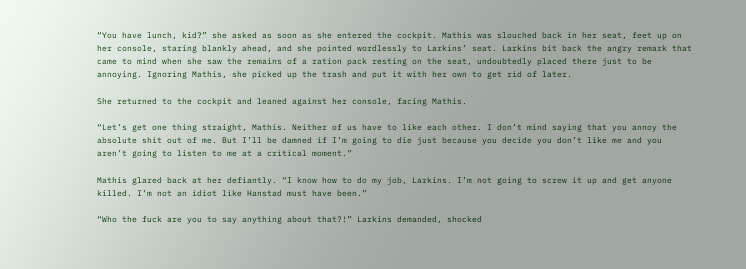“You have lunch, kid?” she asked as soon as she entered the cockpit. Mathis was slouched back in her seat, feet up on her console, staring blankly ahead, and she pointed wordlessly to Larkins’ seat. Larkins bit back the angry remark that came to mind when she saw the remains of a ration pack resting on the seat, undoubtedly placed there just to be annoying. Ignoring Mathis, she picked up the trash and put it with her own to get rid of later.

She returned to the cockpit and leaned against her console, facing Mathis.

“Let’s get one thing straight, Mathis. Neither of us have to like each other. I don’t mind saying that you annoy the absolute shit out of me. But I’ll be damned if I’m going to die just because you decide you don’t like me and you aren’t going to listen to me at a critical moment.”

Mathis glared back at her defiantly. “I know how to do my job, Larkins. I’m not going to screw it up and get anyone killed. I’m not an idiot like Hanstad must have been.”

“Who the fuck are you to say anything about that?!” Larkins demanded, shocked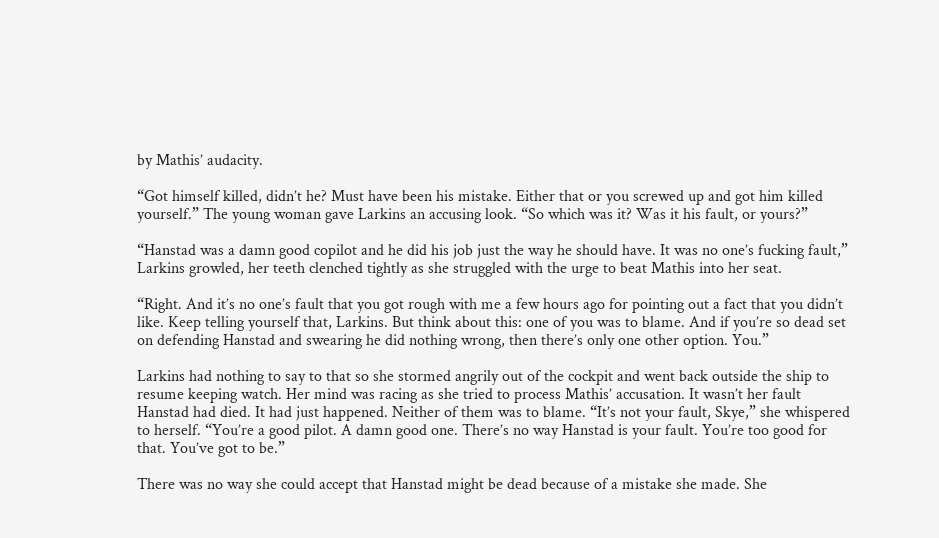by Mathis’ audacity.

“Got himself killed, didn’t he? Must have been his mistake. Either that or you screwed up and got him killed yourself.” The young woman gave Larkins an accusing look. “So which was it? Was it his fault, or yours?”

“Hanstad was a damn good copilot and he did his job just the way he should have. It was no one’s fucking fault,” Larkins growled, her teeth clenched tightly as she struggled with the urge to beat Mathis into her seat.

“Right. And it’s no one’s fault that you got rough with me a few hours ago for pointing out a fact that you didn’t like. Keep telling yourself that, Larkins. But think about this: one of you was to blame. And if you’re so dead set on defending Hanstad and swearing he did nothing wrong, then there’s only one other option. You.”

Larkins had nothing to say to that so she stormed angrily out of the cockpit and went back outside the ship to resume keeping watch. Her mind was racing as she tried to process Mathis’ accusation. It wasn’t her fault Hanstad had died. It had just happened. Neither of them was to blame. “It’s not your fault, Skye,” she whispered to herself. “You’re a good pilot. A damn good one. There’s no way Hanstad is your fault. You’re too good for that. You’ve got to be.”

There was no way she could accept that Hanstad might be dead because of a mistake she made. She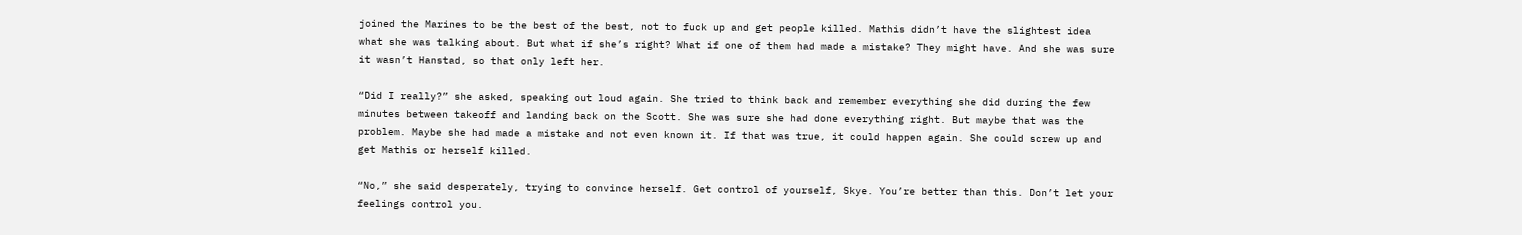joined the Marines to be the best of the best, not to fuck up and get people killed. Mathis didn’t have the slightest idea what she was talking about. But what if she’s right? What if one of them had made a mistake? They might have. And she was sure it wasn’t Hanstad, so that only left her.

“Did I really?” she asked, speaking out loud again. She tried to think back and remember everything she did during the few minutes between takeoff and landing back on the Scott. She was sure she had done everything right. But maybe that was the problem. Maybe she had made a mistake and not even known it. If that was true, it could happen again. She could screw up and get Mathis or herself killed.

“No,” she said desperately, trying to convince herself. Get control of yourself, Skye. You’re better than this. Don’t let your feelings control you.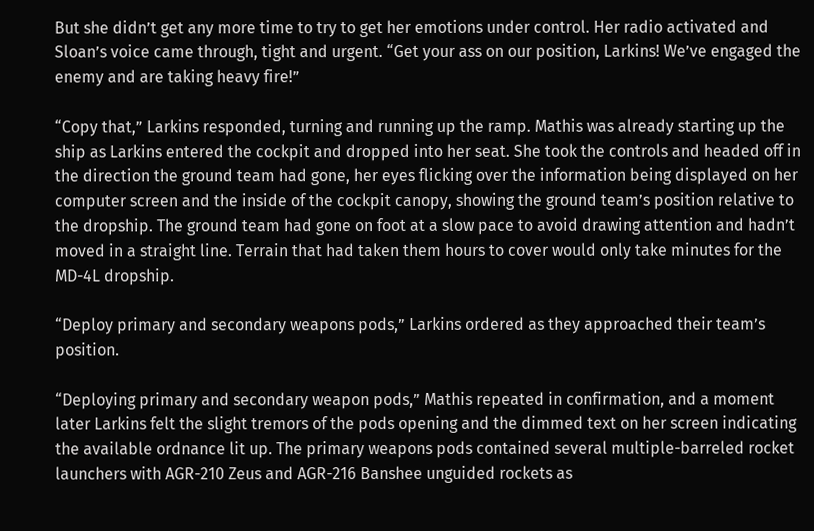But she didn’t get any more time to try to get her emotions under control. Her radio activated and Sloan’s voice came through, tight and urgent. “Get your ass on our position, Larkins! We’ve engaged the enemy and are taking heavy fire!”

“Copy that,” Larkins responded, turning and running up the ramp. Mathis was already starting up the ship as Larkins entered the cockpit and dropped into her seat. She took the controls and headed off in the direction the ground team had gone, her eyes flicking over the information being displayed on her computer screen and the inside of the cockpit canopy, showing the ground team’s position relative to the dropship. The ground team had gone on foot at a slow pace to avoid drawing attention and hadn’t moved in a straight line. Terrain that had taken them hours to cover would only take minutes for the MD-4L dropship.

“Deploy primary and secondary weapons pods,” Larkins ordered as they approached their team’s position.

“Deploying primary and secondary weapon pods,” Mathis repeated in confirmation, and a moment later Larkins felt the slight tremors of the pods opening and the dimmed text on her screen indicating the available ordnance lit up. The primary weapons pods contained several multiple-barreled rocket launchers with AGR-210 Zeus and AGR-216 Banshee unguided rockets as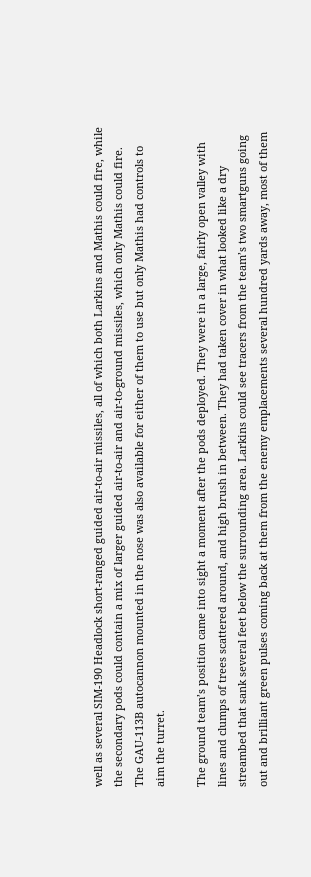well as several SIM-190 Headlock short-ranged guided air-to-air missiles, all of which both Larkins and Mathis could fire, while the secondary pods could contain a mix of larger guided air-to-air and air-to-ground missiles, which only Mathis could fire. The GAU-113B autocannon mounted in the nose was also available for either of them to use but only Mathis had controls to aim the turret.

The ground team’s position came into sight a moment after the pods deployed. They were in a large, fairly open valley with lines and clumps of trees scattered around, and high brush in between. They had taken cover in what looked like a dry streambed that sank several feet below the surrounding area. Larkins could see tracers from the team’s two smartguns going out and brilliant green pulses coming back at them from the enemy emplacements several hundred yards away, most of them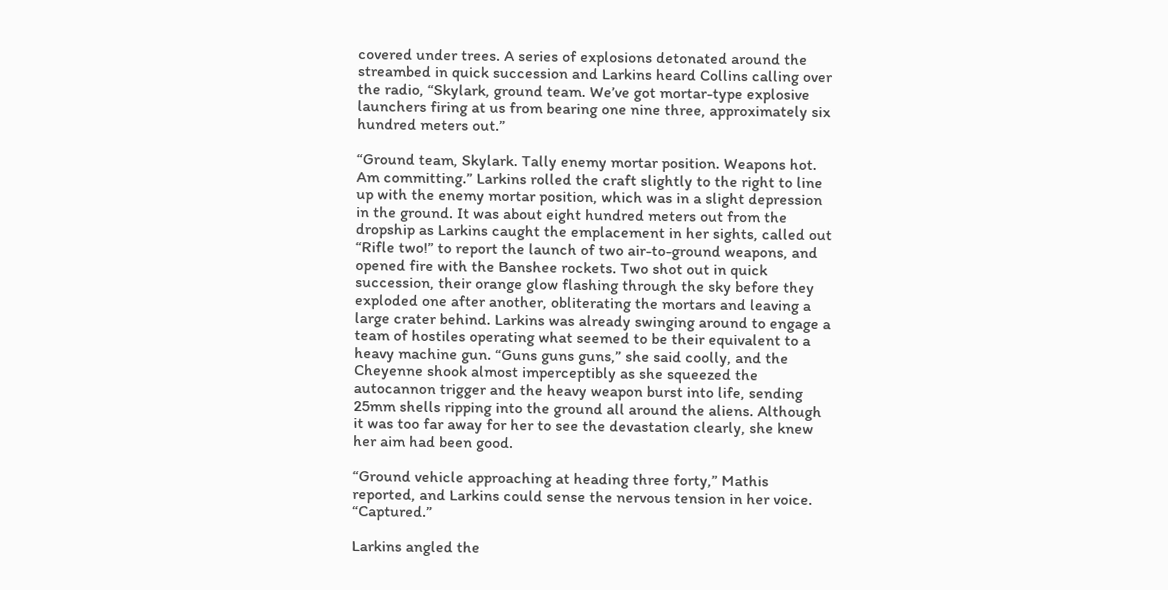covered under trees. A series of explosions detonated around the streambed in quick succession and Larkins heard Collins calling over the radio, “Skylark, ground team. We’ve got mortar-type explosive launchers firing at us from bearing one nine three, approximately six hundred meters out.”

“Ground team, Skylark. Tally enemy mortar position. Weapons hot. Am committing.” Larkins rolled the craft slightly to the right to line up with the enemy mortar position, which was in a slight depression in the ground. It was about eight hundred meters out from the dropship as Larkins caught the emplacement in her sights, called out “Rifle two!” to report the launch of two air-to-ground weapons, and opened fire with the Banshee rockets. Two shot out in quick succession, their orange glow flashing through the sky before they exploded one after another, obliterating the mortars and leaving a large crater behind. Larkins was already swinging around to engage a team of hostiles operating what seemed to be their equivalent to a heavy machine gun. “Guns guns guns,” she said coolly, and the Cheyenne shook almost imperceptibly as she squeezed the autocannon trigger and the heavy weapon burst into life, sending 25mm shells ripping into the ground all around the aliens. Although it was too far away for her to see the devastation clearly, she knew her aim had been good.

“Ground vehicle approaching at heading three forty,” Mathis reported, and Larkins could sense the nervous tension in her voice. “Captured.”

Larkins angled the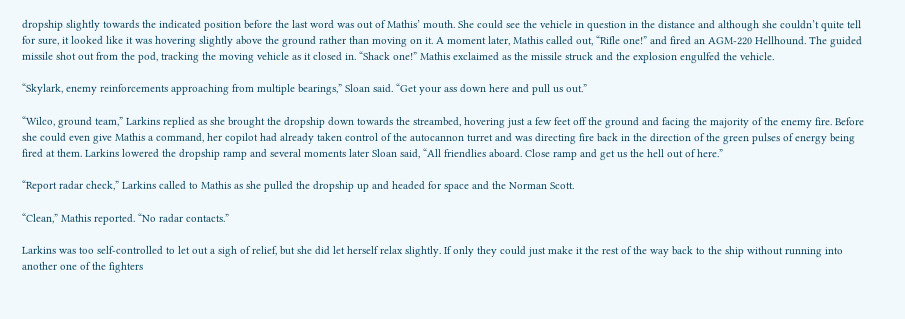dropship slightly towards the indicated position before the last word was out of Mathis’ mouth. She could see the vehicle in question in the distance and although she couldn’t quite tell for sure, it looked like it was hovering slightly above the ground rather than moving on it. A moment later, Mathis called out, “Rifle one!” and fired an AGM-220 Hellhound. The guided missile shot out from the pod, tracking the moving vehicle as it closed in. “Shack one!” Mathis exclaimed as the missile struck and the explosion engulfed the vehicle.

“Skylark, enemy reinforcements approaching from multiple bearings,” Sloan said. “Get your ass down here and pull us out.”

“Wilco, ground team,” Larkins replied as she brought the dropship down towards the streambed, hovering just a few feet off the ground and facing the majority of the enemy fire. Before she could even give Mathis a command, her copilot had already taken control of the autocannon turret and was directing fire back in the direction of the green pulses of energy being fired at them. Larkins lowered the dropship ramp and several moments later Sloan said, “All friendlies aboard. Close ramp and get us the hell out of here.”

“Report radar check,” Larkins called to Mathis as she pulled the dropship up and headed for space and the Norman Scott.

“Clean,” Mathis reported. “No radar contacts.”

Larkins was too self-controlled to let out a sigh of relief, but she did let herself relax slightly. If only they could just make it the rest of the way back to the ship without running into another one of the fighters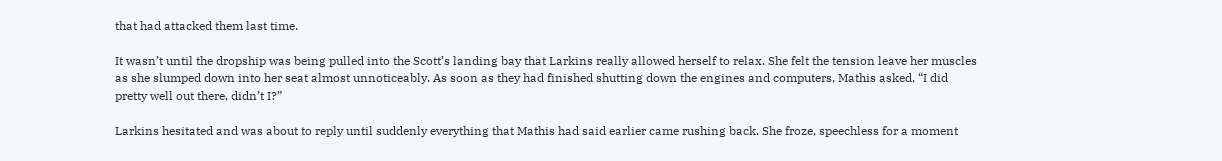that had attacked them last time.

It wasn’t until the dropship was being pulled into the Scott’s landing bay that Larkins really allowed herself to relax. She felt the tension leave her muscles as she slumped down into her seat almost unnoticeably. As soon as they had finished shutting down the engines and computers, Mathis asked, “I did pretty well out there, didn’t I?”

Larkins hesitated and was about to reply until suddenly everything that Mathis had said earlier came rushing back. She froze, speechless for a moment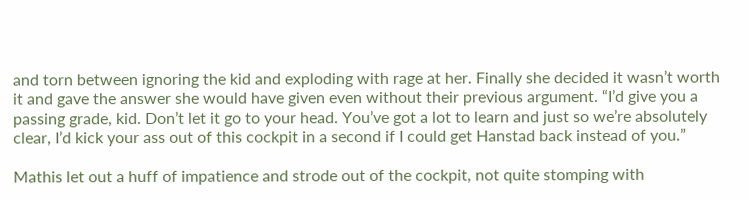and torn between ignoring the kid and exploding with rage at her. Finally she decided it wasn’t worth it and gave the answer she would have given even without their previous argument. “I’d give you a passing grade, kid. Don’t let it go to your head. You’ve got a lot to learn and just so we’re absolutely clear, I’d kick your ass out of this cockpit in a second if I could get Hanstad back instead of you.”

Mathis let out a huff of impatience and strode out of the cockpit, not quite stomping with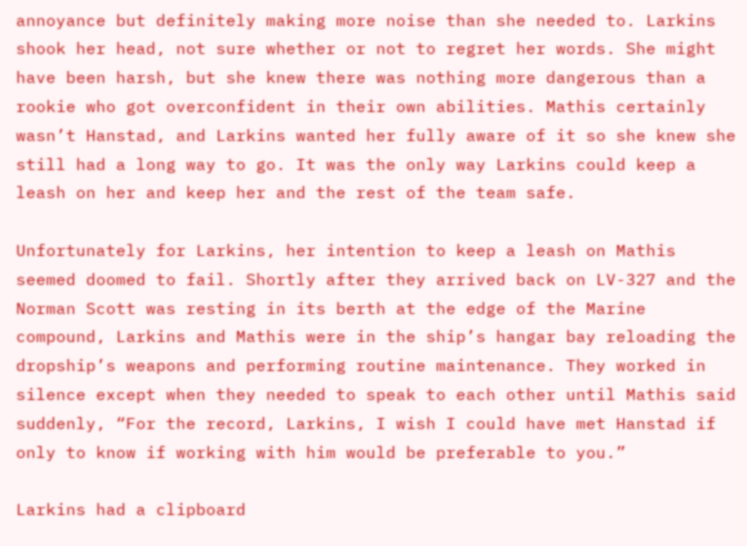annoyance but definitely making more noise than she needed to. Larkins shook her head, not sure whether or not to regret her words. She might have been harsh, but she knew there was nothing more dangerous than a rookie who got overconfident in their own abilities. Mathis certainly wasn’t Hanstad, and Larkins wanted her fully aware of it so she knew she still had a long way to go. It was the only way Larkins could keep a leash on her and keep her and the rest of the team safe.

Unfortunately for Larkins, her intention to keep a leash on Mathis seemed doomed to fail. Shortly after they arrived back on LV-327 and the Norman Scott was resting in its berth at the edge of the Marine compound, Larkins and Mathis were in the ship’s hangar bay reloading the dropship’s weapons and performing routine maintenance. They worked in silence except when they needed to speak to each other until Mathis said suddenly, “For the record, Larkins, I wish I could have met Hanstad if only to know if working with him would be preferable to you.”

Larkins had a clipboard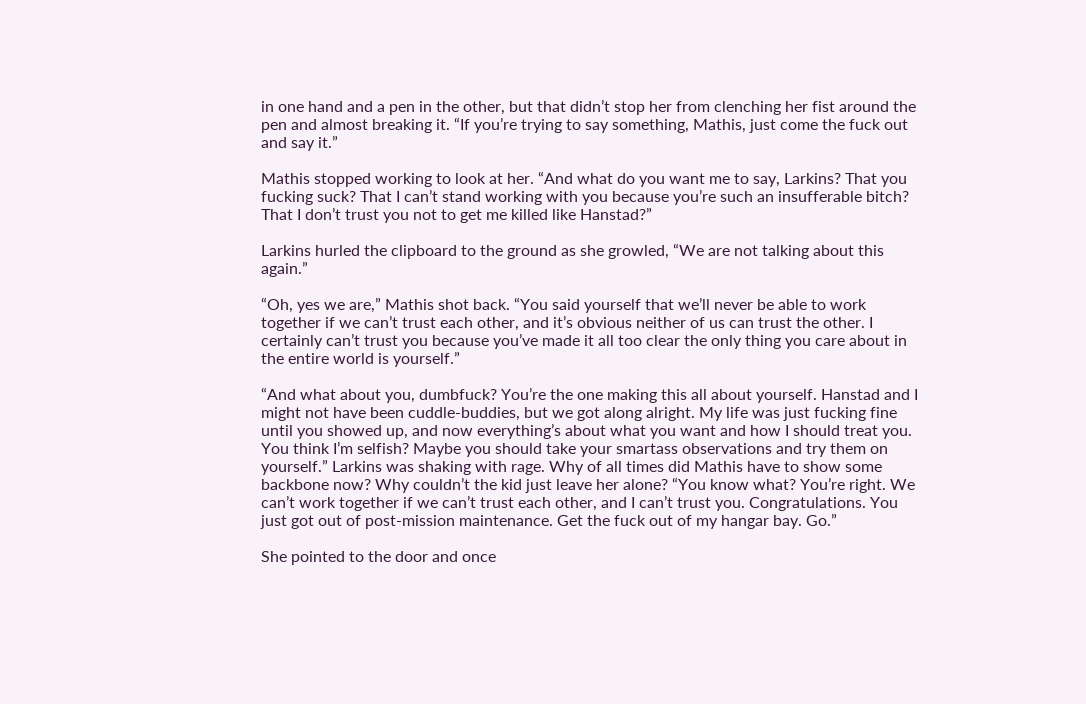in one hand and a pen in the other, but that didn’t stop her from clenching her fist around the pen and almost breaking it. “If you’re trying to say something, Mathis, just come the fuck out and say it.”

Mathis stopped working to look at her. “And what do you want me to say, Larkins? That you fucking suck? That I can’t stand working with you because you’re such an insufferable bitch? That I don’t trust you not to get me killed like Hanstad?”

Larkins hurled the clipboard to the ground as she growled, “We are not talking about this again.”

“Oh, yes we are,” Mathis shot back. “You said yourself that we’ll never be able to work together if we can’t trust each other, and it’s obvious neither of us can trust the other. I certainly can’t trust you because you’ve made it all too clear the only thing you care about in the entire world is yourself.”

“And what about you, dumbfuck? You’re the one making this all about yourself. Hanstad and I might not have been cuddle-buddies, but we got along alright. My life was just fucking fine until you showed up, and now everything’s about what you want and how I should treat you. You think I’m selfish? Maybe you should take your smartass observations and try them on yourself.” Larkins was shaking with rage. Why of all times did Mathis have to show some backbone now? Why couldn’t the kid just leave her alone? “You know what? You’re right. We can’t work together if we can’t trust each other, and I can’t trust you. Congratulations. You just got out of post-mission maintenance. Get the fuck out of my hangar bay. Go.”

She pointed to the door and once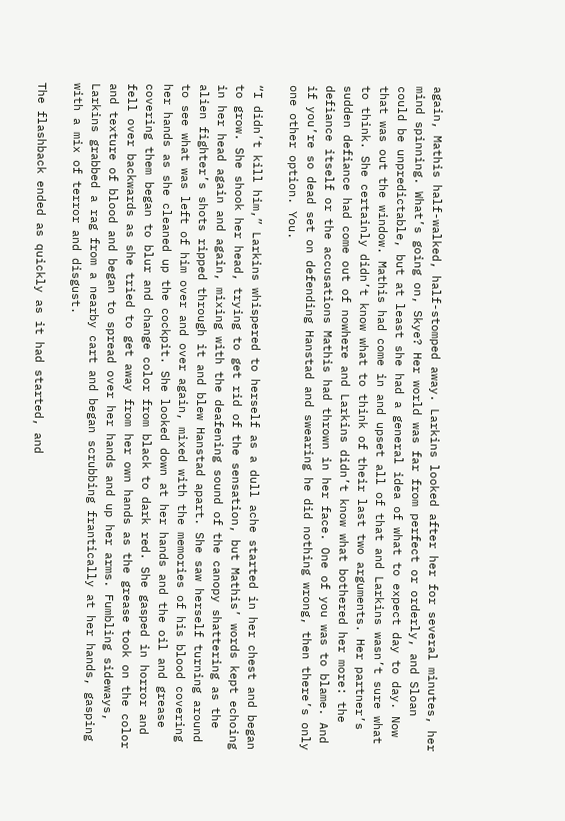again, Mathis half-walked, half-stomped away. Larkins looked after her for several minutes, her mind spinning. What’s going on, Skye? Her world was far from perfect or orderly, and Sloan could be unpredictable, but at least she had a general idea of what to expect day to day. Now that was out the window. Mathis had come in and upset all of that and Larkins wasn’t sure what to think. She certainly didn’t know what to think of their last two arguments. Her partner’s sudden defiance had come out of nowhere and Larkins didn’t know what bothered her more: the defiance itself or the accusations Mathis had thrown in her face. One of you was to blame. And if you’re so dead set on defending Hanstad and swearing he did nothing wrong, then there’s only one other option. You.

“I didn’t kill him,” Larkins whispered to herself as a dull ache started in her chest and began to grow. She shook her head, trying to get rid of the sensation, but Mathis’ words kept echoing in her head again and again, mixing with the deafening sound of the canopy shattering as the alien fighter’s shots ripped through it and blew Hanstad apart. She saw herself turning around to see what was left of him over and over again, mixed with the memories of his blood covering her hands as she cleaned up the cockpit. She looked down at her hands and the oil and grease covering them began to blur and change color from black to dark red. She gasped in horror and fell over backwards as she tried to get away from her own hands as the grease took on the color and texture of blood and began to spread over her hands and up her arms. Fumbling sideways, Larkins grabbed a rag from a nearby cart and began scrubbing frantically at her hands, gasping with a mix of terror and disgust.

The flashback ended as quickly as it had started, and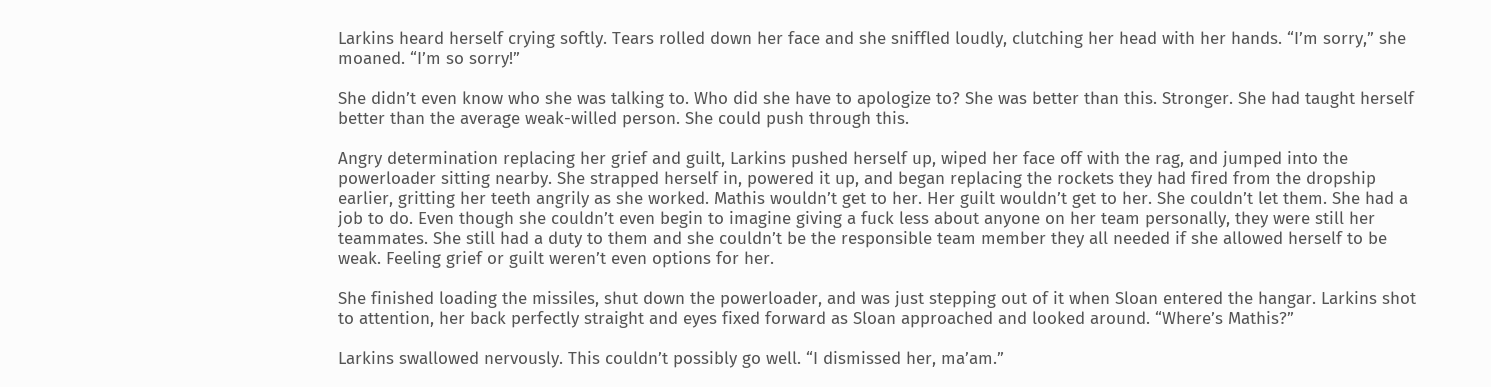Larkins heard herself crying softly. Tears rolled down her face and she sniffled loudly, clutching her head with her hands. “I’m sorry,” she moaned. “I’m so sorry!”

She didn’t even know who she was talking to. Who did she have to apologize to? She was better than this. Stronger. She had taught herself better than the average weak-willed person. She could push through this.

Angry determination replacing her grief and guilt, Larkins pushed herself up, wiped her face off with the rag, and jumped into the powerloader sitting nearby. She strapped herself in, powered it up, and began replacing the rockets they had fired from the dropship earlier, gritting her teeth angrily as she worked. Mathis wouldn’t get to her. Her guilt wouldn’t get to her. She couldn’t let them. She had a job to do. Even though she couldn’t even begin to imagine giving a fuck less about anyone on her team personally, they were still her teammates. She still had a duty to them and she couldn’t be the responsible team member they all needed if she allowed herself to be weak. Feeling grief or guilt weren’t even options for her.

She finished loading the missiles, shut down the powerloader, and was just stepping out of it when Sloan entered the hangar. Larkins shot to attention, her back perfectly straight and eyes fixed forward as Sloan approached and looked around. “Where’s Mathis?”

Larkins swallowed nervously. This couldn’t possibly go well. “I dismissed her, ma’am.”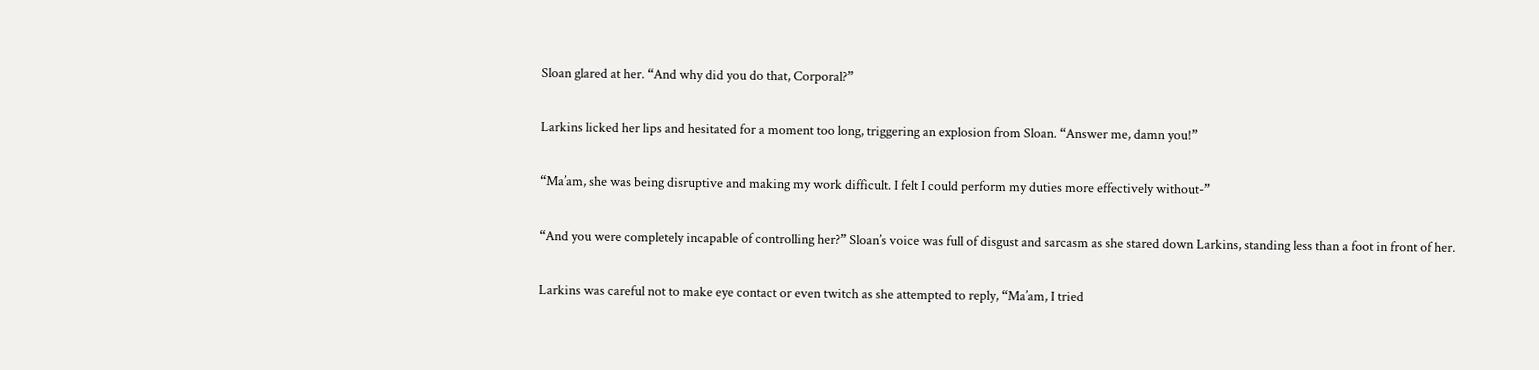Sloan glared at her. “And why did you do that, Corporal?”

Larkins licked her lips and hesitated for a moment too long, triggering an explosion from Sloan. “Answer me, damn you!”

“Ma’am, she was being disruptive and making my work difficult. I felt I could perform my duties more effectively without-”

“And you were completely incapable of controlling her?” Sloan’s voice was full of disgust and sarcasm as she stared down Larkins, standing less than a foot in front of her.

Larkins was careful not to make eye contact or even twitch as she attempted to reply, “Ma’am, I tried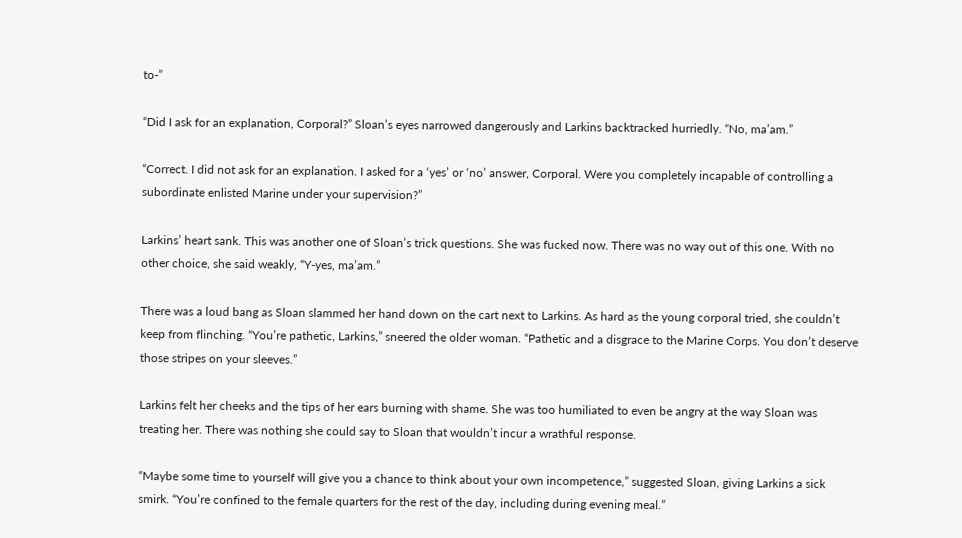to-”

“Did I ask for an explanation, Corporal?” Sloan’s eyes narrowed dangerously and Larkins backtracked hurriedly. “No, ma’am.”

“Correct. I did not ask for an explanation. I asked for a ‘yes’ or ‘no’ answer, Corporal. Were you completely incapable of controlling a subordinate enlisted Marine under your supervision?”

Larkins’ heart sank. This was another one of Sloan’s trick questions. She was fucked now. There was no way out of this one. With no other choice, she said weakly, “Y-yes, ma’am.”

There was a loud bang as Sloan slammed her hand down on the cart next to Larkins. As hard as the young corporal tried, she couldn’t keep from flinching. “You’re pathetic, Larkins,” sneered the older woman. “Pathetic and a disgrace to the Marine Corps. You don’t deserve those stripes on your sleeves.”

Larkins felt her cheeks and the tips of her ears burning with shame. She was too humiliated to even be angry at the way Sloan was treating her. There was nothing she could say to Sloan that wouldn’t incur a wrathful response.

“Maybe some time to yourself will give you a chance to think about your own incompetence,” suggested Sloan, giving Larkins a sick smirk. “You’re confined to the female quarters for the rest of the day, including during evening meal.”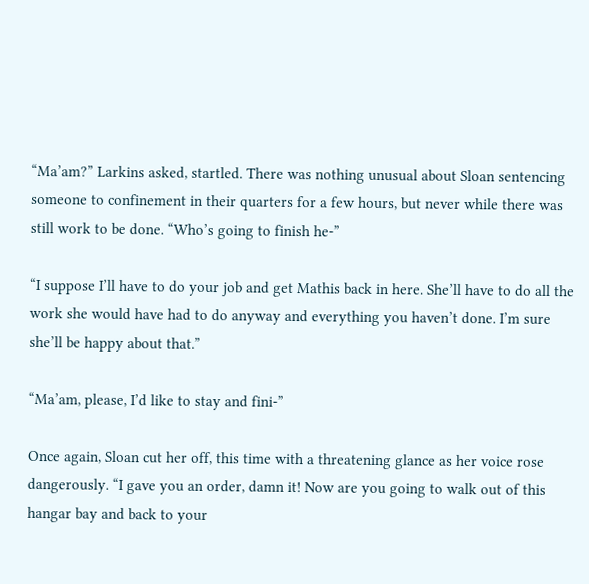“Ma’am?” Larkins asked, startled. There was nothing unusual about Sloan sentencing someone to confinement in their quarters for a few hours, but never while there was still work to be done. “Who’s going to finish he-”

“I suppose I’ll have to do your job and get Mathis back in here. She’ll have to do all the work she would have had to do anyway and everything you haven’t done. I’m sure she’ll be happy about that.”

“Ma’am, please, I’d like to stay and fini-”

Once again, Sloan cut her off, this time with a threatening glance as her voice rose dangerously. “I gave you an order, damn it! Now are you going to walk out of this hangar bay and back to your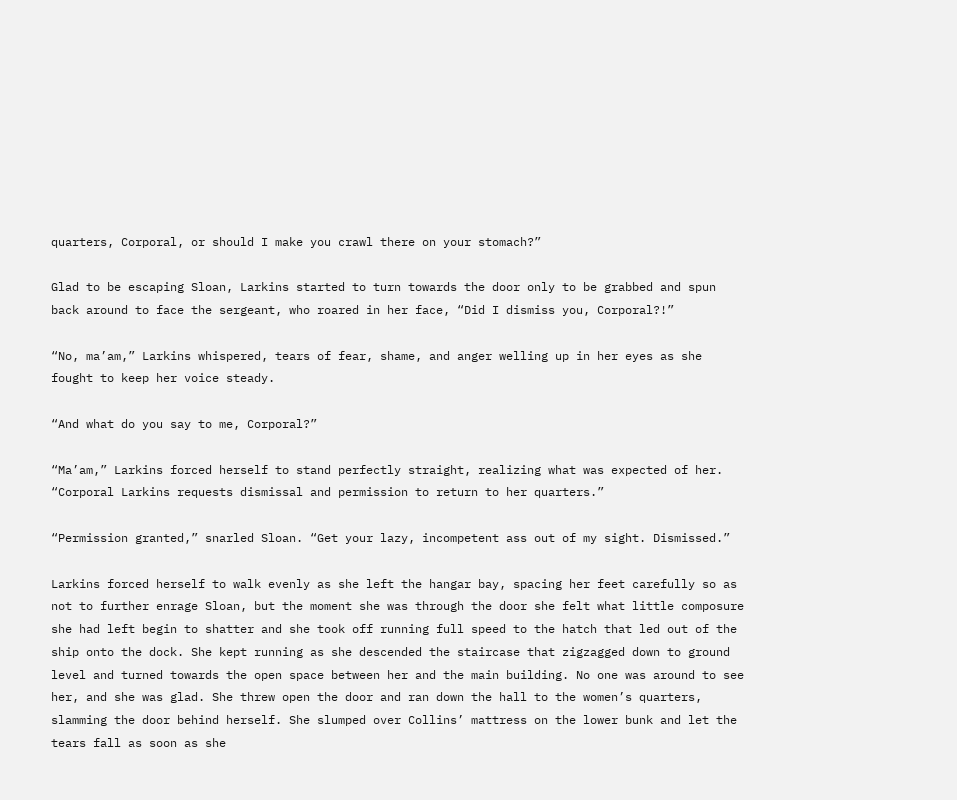quarters, Corporal, or should I make you crawl there on your stomach?”

Glad to be escaping Sloan, Larkins started to turn towards the door only to be grabbed and spun back around to face the sergeant, who roared in her face, “Did I dismiss you, Corporal?!”

“No, ma’am,” Larkins whispered, tears of fear, shame, and anger welling up in her eyes as she fought to keep her voice steady.

“And what do you say to me, Corporal?”

“Ma’am,” Larkins forced herself to stand perfectly straight, realizing what was expected of her. “Corporal Larkins requests dismissal and permission to return to her quarters.”

“Permission granted,” snarled Sloan. “Get your lazy, incompetent ass out of my sight. Dismissed.”

Larkins forced herself to walk evenly as she left the hangar bay, spacing her feet carefully so as not to further enrage Sloan, but the moment she was through the door she felt what little composure she had left begin to shatter and she took off running full speed to the hatch that led out of the ship onto the dock. She kept running as she descended the staircase that zigzagged down to ground level and turned towards the open space between her and the main building. No one was around to see her, and she was glad. She threw open the door and ran down the hall to the women’s quarters, slamming the door behind herself. She slumped over Collins’ mattress on the lower bunk and let the tears fall as soon as she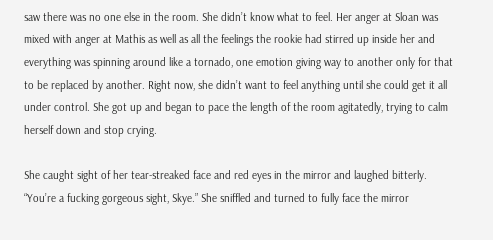saw there was no one else in the room. She didn’t know what to feel. Her anger at Sloan was mixed with anger at Mathis as well as all the feelings the rookie had stirred up inside her and everything was spinning around like a tornado, one emotion giving way to another only for that to be replaced by another. Right now, she didn’t want to feel anything until she could get it all under control. She got up and began to pace the length of the room agitatedly, trying to calm herself down and stop crying.

She caught sight of her tear-streaked face and red eyes in the mirror and laughed bitterly. “You’re a fucking gorgeous sight, Skye.” She sniffled and turned to fully face the mirror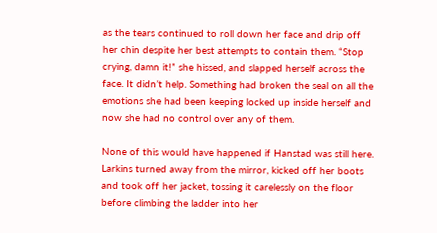as the tears continued to roll down her face and drip off her chin despite her best attempts to contain them. “Stop crying, damn it!” she hissed, and slapped herself across the face. It didn’t help. Something had broken the seal on all the emotions she had been keeping locked up inside herself and now she had no control over any of them.

None of this would have happened if Hanstad was still here. Larkins turned away from the mirror, kicked off her boots and took off her jacket, tossing it carelessly on the floor before climbing the ladder into her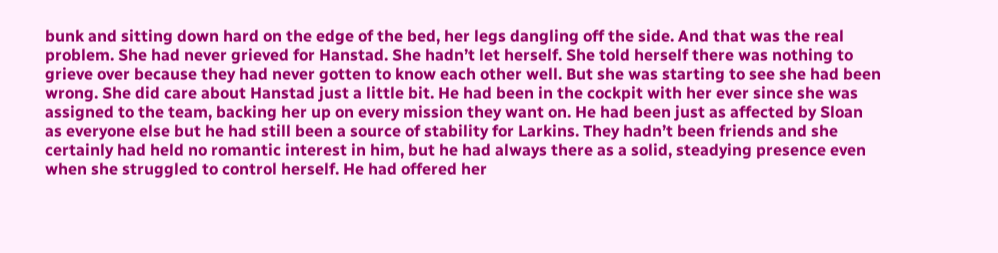bunk and sitting down hard on the edge of the bed, her legs dangling off the side. And that was the real problem. She had never grieved for Hanstad. She hadn’t let herself. She told herself there was nothing to grieve over because they had never gotten to know each other well. But she was starting to see she had been wrong. She did care about Hanstad just a little bit. He had been in the cockpit with her ever since she was assigned to the team, backing her up on every mission they want on. He had been just as affected by Sloan as everyone else but he had still been a source of stability for Larkins. They hadn’t been friends and she certainly had held no romantic interest in him, but he had always there as a solid, steadying presence even when she struggled to control herself. He had offered her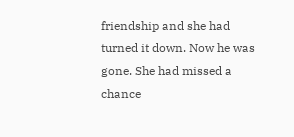friendship and she had turned it down. Now he was gone. She had missed a chance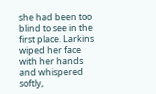she had been too blind to see in the first place. Larkins wiped her face with her hands and whispered softly,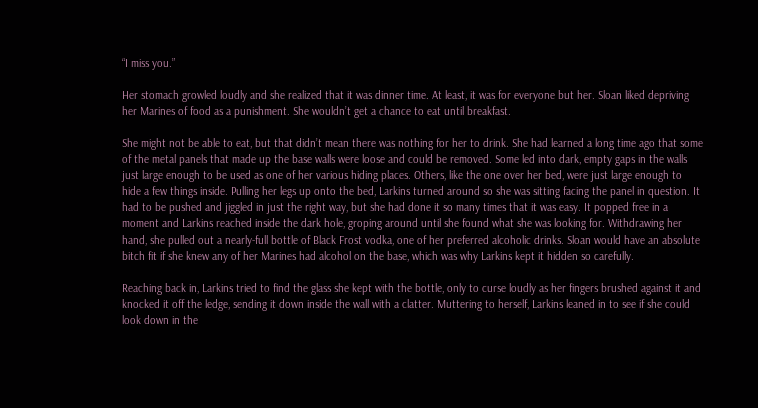“I miss you.”

Her stomach growled loudly and she realized that it was dinner time. At least, it was for everyone but her. Sloan liked depriving her Marines of food as a punishment. She wouldn’t get a chance to eat until breakfast.

She might not be able to eat, but that didn’t mean there was nothing for her to drink. She had learned a long time ago that some of the metal panels that made up the base walls were loose and could be removed. Some led into dark, empty gaps in the walls just large enough to be used as one of her various hiding places. Others, like the one over her bed, were just large enough to hide a few things inside. Pulling her legs up onto the bed, Larkins turned around so she was sitting facing the panel in question. It had to be pushed and jiggled in just the right way, but she had done it so many times that it was easy. It popped free in a moment and Larkins reached inside the dark hole, groping around until she found what she was looking for. Withdrawing her hand, she pulled out a nearly-full bottle of Black Frost vodka, one of her preferred alcoholic drinks. Sloan would have an absolute bitch fit if she knew any of her Marines had alcohol on the base, which was why Larkins kept it hidden so carefully.

Reaching back in, Larkins tried to find the glass she kept with the bottle, only to curse loudly as her fingers brushed against it and knocked it off the ledge, sending it down inside the wall with a clatter. Muttering to herself, Larkins leaned in to see if she could look down in the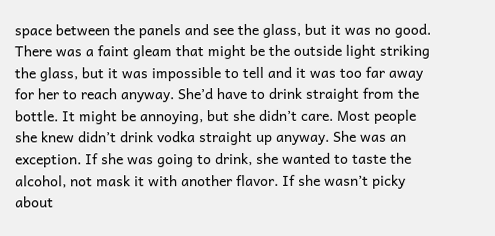space between the panels and see the glass, but it was no good. There was a faint gleam that might be the outside light striking the glass, but it was impossible to tell and it was too far away for her to reach anyway. She’d have to drink straight from the bottle. It might be annoying, but she didn’t care. Most people she knew didn’t drink vodka straight up anyway. She was an exception. If she was going to drink, she wanted to taste the alcohol, not mask it with another flavor. If she wasn’t picky about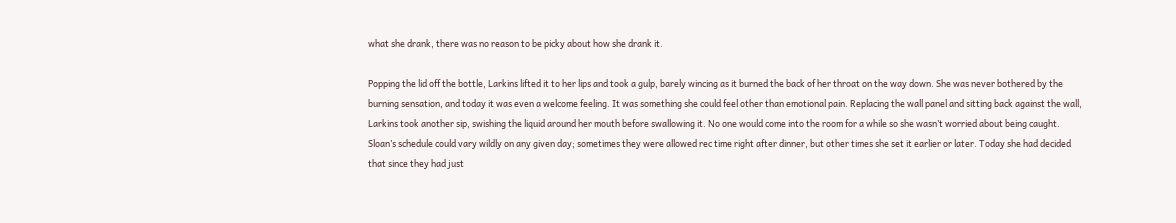what she drank, there was no reason to be picky about how she drank it.

Popping the lid off the bottle, Larkins lifted it to her lips and took a gulp, barely wincing as it burned the back of her throat on the way down. She was never bothered by the burning sensation, and today it was even a welcome feeling. It was something she could feel other than emotional pain. Replacing the wall panel and sitting back against the wall, Larkins took another sip, swishing the liquid around her mouth before swallowing it. No one would come into the room for a while so she wasn’t worried about being caught. Sloan’s schedule could vary wildly on any given day; sometimes they were allowed rec time right after dinner, but other times she set it earlier or later. Today she had decided that since they had just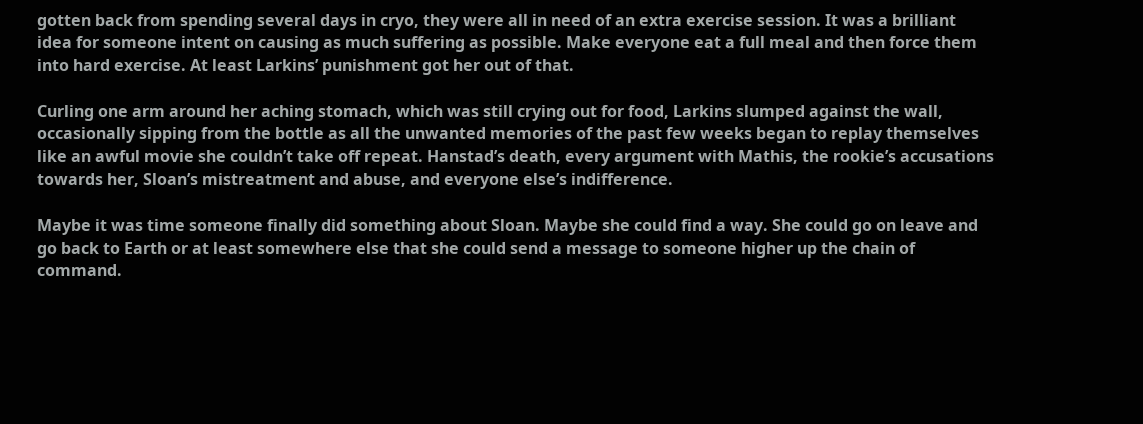gotten back from spending several days in cryo, they were all in need of an extra exercise session. It was a brilliant idea for someone intent on causing as much suffering as possible. Make everyone eat a full meal and then force them into hard exercise. At least Larkins’ punishment got her out of that.

Curling one arm around her aching stomach, which was still crying out for food, Larkins slumped against the wall, occasionally sipping from the bottle as all the unwanted memories of the past few weeks began to replay themselves like an awful movie she couldn’t take off repeat. Hanstad’s death, every argument with Mathis, the rookie’s accusations towards her, Sloan’s mistreatment and abuse, and everyone else’s indifference.

Maybe it was time someone finally did something about Sloan. Maybe she could find a way. She could go on leave and go back to Earth or at least somewhere else that she could send a message to someone higher up the chain of command.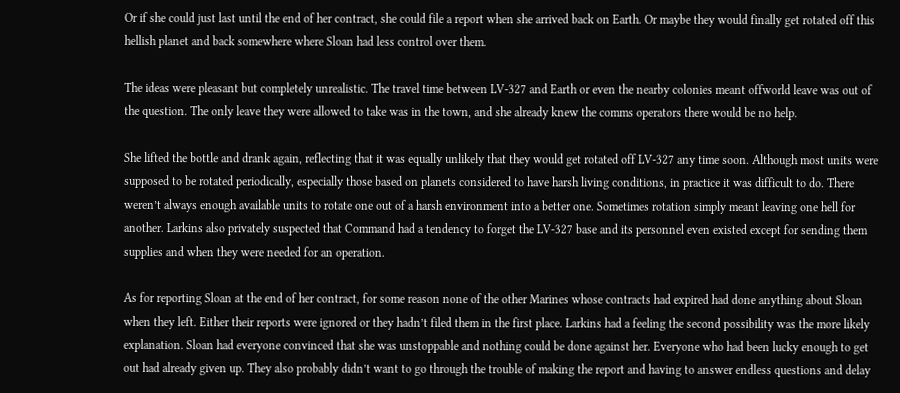Or if she could just last until the end of her contract, she could file a report when she arrived back on Earth. Or maybe they would finally get rotated off this hellish planet and back somewhere where Sloan had less control over them.

The ideas were pleasant but completely unrealistic. The travel time between LV-327 and Earth or even the nearby colonies meant offworld leave was out of the question. The only leave they were allowed to take was in the town, and she already knew the comms operators there would be no help.

She lifted the bottle and drank again, reflecting that it was equally unlikely that they would get rotated off LV-327 any time soon. Although most units were supposed to be rotated periodically, especially those based on planets considered to have harsh living conditions, in practice it was difficult to do. There weren’t always enough available units to rotate one out of a harsh environment into a better one. Sometimes rotation simply meant leaving one hell for another. Larkins also privately suspected that Command had a tendency to forget the LV-327 base and its personnel even existed except for sending them supplies and when they were needed for an operation.

As for reporting Sloan at the end of her contract, for some reason none of the other Marines whose contracts had expired had done anything about Sloan when they left. Either their reports were ignored or they hadn’t filed them in the first place. Larkins had a feeling the second possibility was the more likely explanation. Sloan had everyone convinced that she was unstoppable and nothing could be done against her. Everyone who had been lucky enough to get out had already given up. They also probably didn’t want to go through the trouble of making the report and having to answer endless questions and delay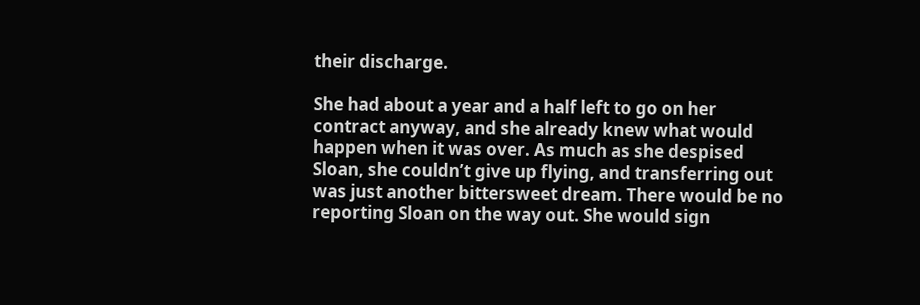their discharge.

She had about a year and a half left to go on her contract anyway, and she already knew what would happen when it was over. As much as she despised Sloan, she couldn’t give up flying, and transferring out was just another bittersweet dream. There would be no reporting Sloan on the way out. She would sign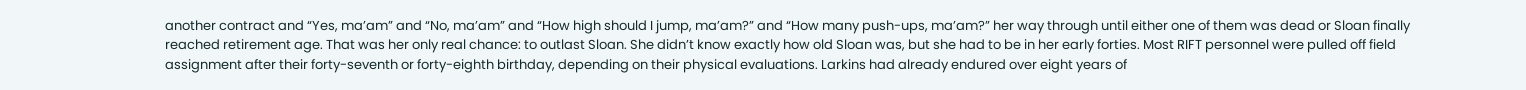another contract and “Yes, ma’am” and “No, ma’am” and “How high should I jump, ma’am?” and “How many push-ups, ma’am?” her way through until either one of them was dead or Sloan finally reached retirement age. That was her only real chance: to outlast Sloan. She didn’t know exactly how old Sloan was, but she had to be in her early forties. Most RIFT personnel were pulled off field assignment after their forty-seventh or forty-eighth birthday, depending on their physical evaluations. Larkins had already endured over eight years of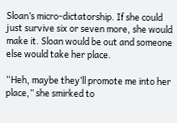Sloan’s micro-dictatorship. If she could just survive six or seven more, she would make it. Sloan would be out and someone else would take her place.

“Heh, maybe they’ll promote me into her place,” she smirked to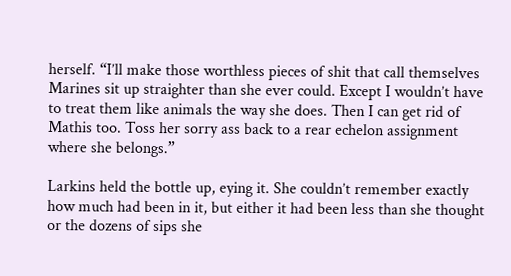herself. “I’ll make those worthless pieces of shit that call themselves Marines sit up straighter than she ever could. Except I wouldn’t have to treat them like animals the way she does. Then I can get rid of Mathis too. Toss her sorry ass back to a rear echelon assignment where she belongs.”

Larkins held the bottle up, eying it. She couldn’t remember exactly how much had been in it, but either it had been less than she thought or the dozens of sips she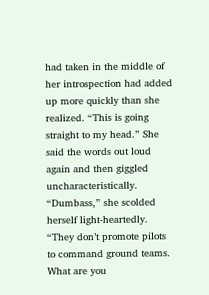had taken in the middle of her introspection had added up more quickly than she realized. “This is going straight to my head.” She said the words out loud again and then giggled uncharacteristically. “Dumbass,” she scolded herself light-heartedly. “They don’t promote pilots to command ground teams. What are you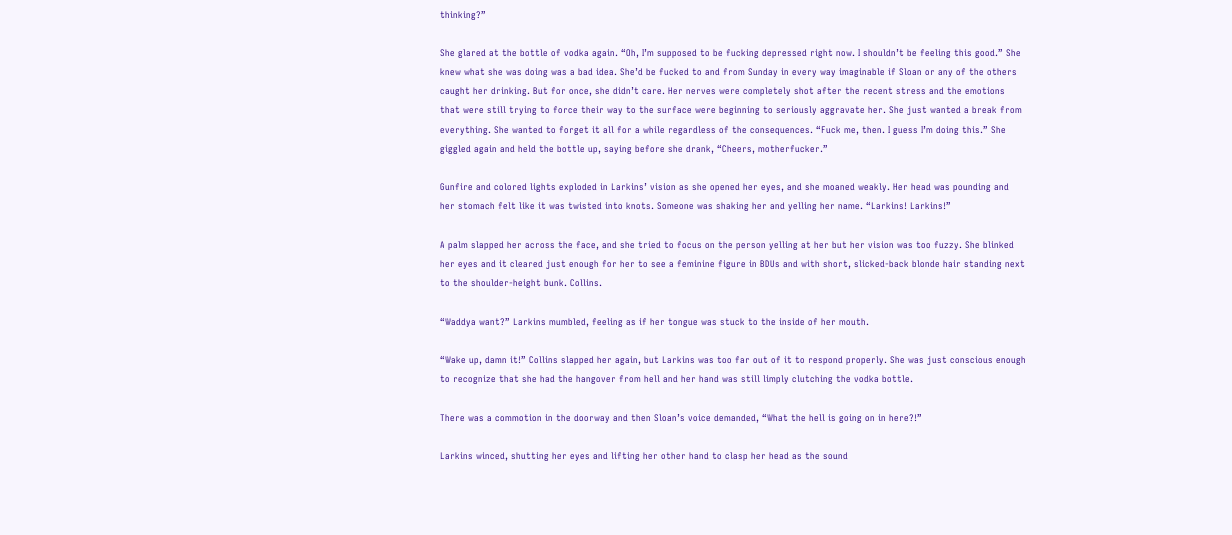thinking?”

She glared at the bottle of vodka again. “Oh, I’m supposed to be fucking depressed right now. I shouldn’t be feeling this good.” She knew what she was doing was a bad idea. She’d be fucked to and from Sunday in every way imaginable if Sloan or any of the others caught her drinking. But for once, she didn’t care. Her nerves were completely shot after the recent stress and the emotions that were still trying to force their way to the surface were beginning to seriously aggravate her. She just wanted a break from everything. She wanted to forget it all for a while regardless of the consequences. “Fuck me, then. I guess I’m doing this.” She giggled again and held the bottle up, saying before she drank, “Cheers, motherfucker.”

Gunfire and colored lights exploded in Larkins’ vision as she opened her eyes, and she moaned weakly. Her head was pounding and her stomach felt like it was twisted into knots. Someone was shaking her and yelling her name. “Larkins! Larkins!”

A palm slapped her across the face, and she tried to focus on the person yelling at her but her vision was too fuzzy. She blinked her eyes and it cleared just enough for her to see a feminine figure in BDUs and with short, slicked-back blonde hair standing next to the shoulder-height bunk. Collins.

“Waddya want?” Larkins mumbled, feeling as if her tongue was stuck to the inside of her mouth.

“Wake up, damn it!” Collins slapped her again, but Larkins was too far out of it to respond properly. She was just conscious enough to recognize that she had the hangover from hell and her hand was still limply clutching the vodka bottle.

There was a commotion in the doorway and then Sloan’s voice demanded, “What the hell is going on in here?!”

Larkins winced, shutting her eyes and lifting her other hand to clasp her head as the sound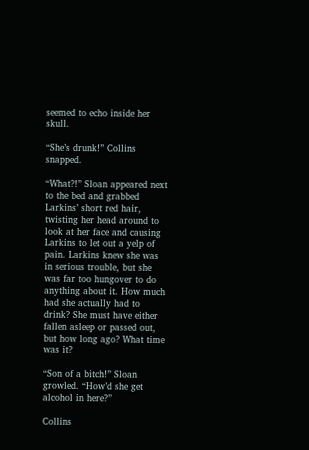seemed to echo inside her skull.

“She’s drunk!” Collins snapped.

“What?!” Sloan appeared next to the bed and grabbed Larkins’ short red hair, twisting her head around to look at her face and causing Larkins to let out a yelp of pain. Larkins knew she was in serious trouble, but she was far too hungover to do anything about it. How much had she actually had to drink? She must have either fallen asleep or passed out, but how long ago? What time was it?

“Son of a bitch!” Sloan growled. “How’d she get alcohol in here?”

Collins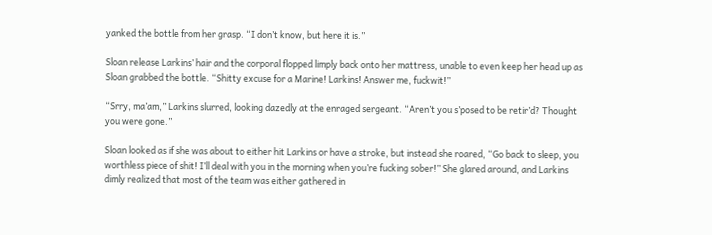yanked the bottle from her grasp. “I don’t know, but here it is.”

Sloan release Larkins’ hair and the corporal flopped limply back onto her mattress, unable to even keep her head up as Sloan grabbed the bottle. “Shitty excuse for a Marine! Larkins! Answer me, fuckwit!”

“Srry, ma’am,” Larkins slurred, looking dazedly at the enraged sergeant. “Aren’t you s’posed to be retir’d? Thought you were gone.”

Sloan looked as if she was about to either hit Larkins or have a stroke, but instead she roared, “Go back to sleep, you worthless piece of shit! I’ll deal with you in the morning when you’re fucking sober!” She glared around, and Larkins dimly realized that most of the team was either gathered in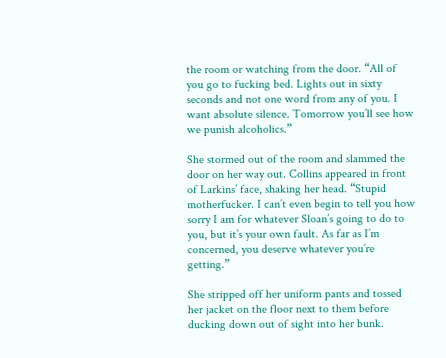the room or watching from the door. “All of you go to fucking bed. Lights out in sixty seconds and not one word from any of you. I want absolute silence. Tomorrow you’ll see how we punish alcoholics.”

She stormed out of the room and slammed the door on her way out. Collins appeared in front of Larkins’ face, shaking her head. “Stupid motherfucker. I can’t even begin to tell you how sorry I am for whatever Sloan’s going to do to you, but it’s your own fault. As far as I’m concerned, you deserve whatever you’re getting.”

She stripped off her uniform pants and tossed her jacket on the floor next to them before ducking down out of sight into her bunk.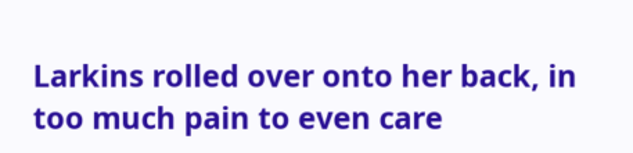Larkins rolled over onto her back, in too much pain to even care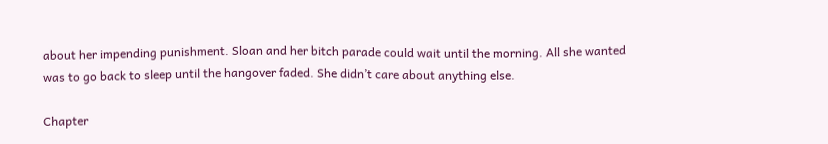about her impending punishment. Sloan and her bitch parade could wait until the morning. All she wanted was to go back to sleep until the hangover faded. She didn’t care about anything else.

Chapter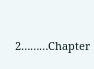2………Chapter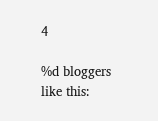4

%d bloggers like this: